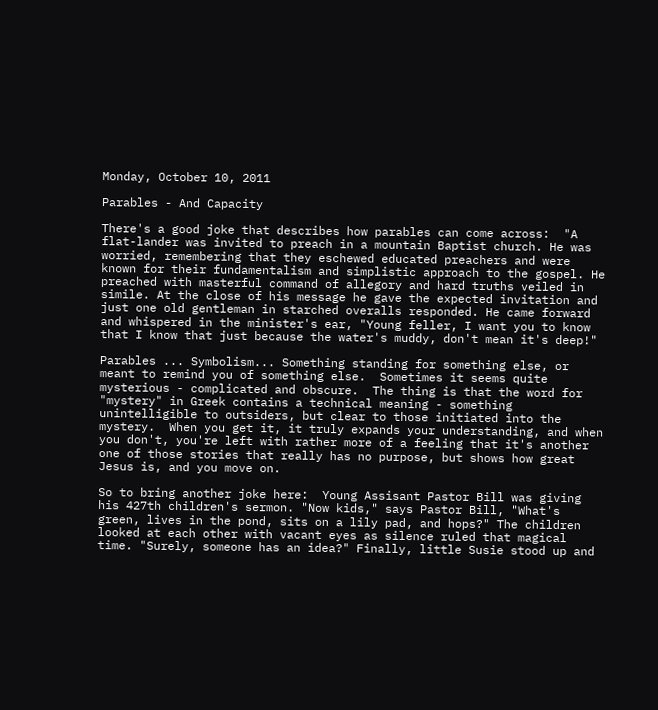Monday, October 10, 2011

Parables - And Capacity

There's a good joke that describes how parables can come across:  "A flat-lander was invited to preach in a mountain Baptist church. He was worried, remembering that they eschewed educated preachers and were known for their fundamentalism and simplistic approach to the gospel. He preached with masterful command of allegory and hard truths veiled in simile. At the close of his message he gave the expected invitation and just one old gentleman in starched overalls responded. He came forward and whispered in the minister's ear, "Young feller, I want you to know that I know that just because the water's muddy, don't mean it's deep!"

Parables ... Symbolism... Something standing for something else, or meant to remind you of something else.  Sometimes it seems quite mysterious - complicated and obscure.  The thing is that the word for "mystery" in Greek contains a technical meaning - something unintelligible to outsiders, but clear to those initiated into the mystery.  When you get it, it truly expands your understanding, and when you don't, you're left with rather more of a feeling that it's another one of those stories that really has no purpose, but shows how great Jesus is, and you move on.

So to bring another joke here:  Young Assisant Pastor Bill was giving his 427th children's sermon. "Now kids," says Pastor Bill, "What's green, lives in the pond, sits on a lily pad, and hops?" The children looked at each other with vacant eyes as silence ruled that magical time. "Surely, someone has an idea?" Finally, little Susie stood up and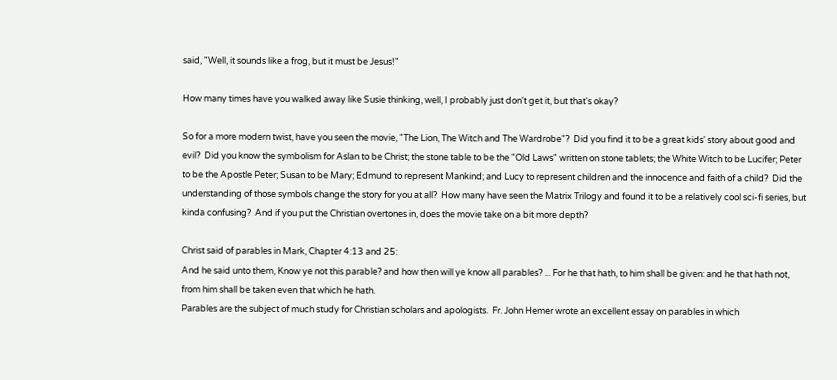said, "Well, it sounds like a frog, but it must be Jesus!"

How many times have you walked away like Susie thinking, well, I probably just don't get it, but that's okay?

So for a more modern twist, have you seen the movie, "The Lion, The Witch and The Wardrobe"?  Did you find it to be a great kids' story about good and evil?  Did you know the symbolism for Aslan to be Christ; the stone table to be the "Old Laws" written on stone tablets; the White Witch to be Lucifer; Peter to be the Apostle Peter; Susan to be Mary; Edmund to represent Mankind; and Lucy to represent children and the innocence and faith of a child?  Did the understanding of those symbols change the story for you at all?  How many have seen the Matrix Trilogy and found it to be a relatively cool sci-fi series, but kinda confusing?  And if you put the Christian overtones in, does the movie take on a bit more depth?

Christ said of parables in Mark, Chapter 4:13 and 25:
And he said unto them, Know ye not this parable? and how then will ye know all parables? ... For he that hath, to him shall be given: and he that hath not, from him shall be taken even that which he hath.
Parables are the subject of much study for Christian scholars and apologists.  Fr. John Hemer wrote an excellent essay on parables in which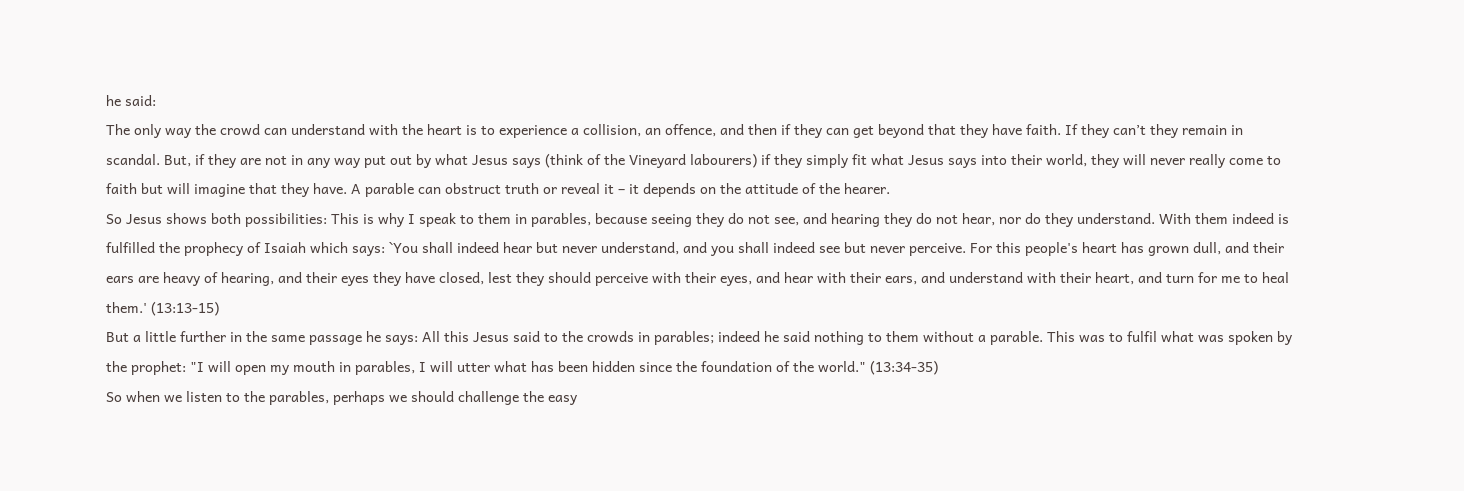he said:
The only way the crowd can understand with the heart is to experience a collision, an offence, and then if they can get beyond that they have faith. If they can’t they remain in scandal. But, if they are not in any way put out by what Jesus says (think of the Vineyard labourers) if they simply fit what Jesus says into their world, they will never really come to faith but will imagine that they have. A parable can obstruct truth or reveal it – it depends on the attitude of the hearer.
So Jesus shows both possibilities: This is why I speak to them in parables, because seeing they do not see, and hearing they do not hear, nor do they understand. With them indeed is fulfilled the prophecy of Isaiah which says: `You shall indeed hear but never understand, and you shall indeed see but never perceive. For this people's heart has grown dull, and their ears are heavy of hearing, and their eyes they have closed, lest they should perceive with their eyes, and hear with their ears, and understand with their heart, and turn for me to heal them.' (13:13-15)
But a little further in the same passage he says: All this Jesus said to the crowds in parables; indeed he said nothing to them without a parable. This was to fulfil what was spoken by the prophet: "I will open my mouth in parables, I will utter what has been hidden since the foundation of the world." (13:34-35)
So when we listen to the parables, perhaps we should challenge the easy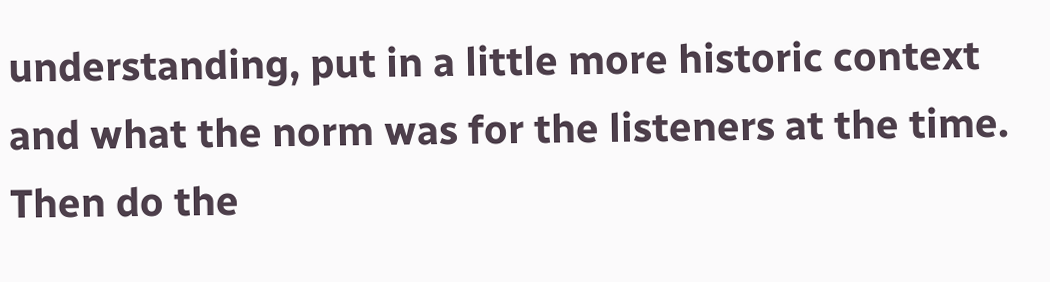understanding, put in a little more historic context and what the norm was for the listeners at the time.  Then do the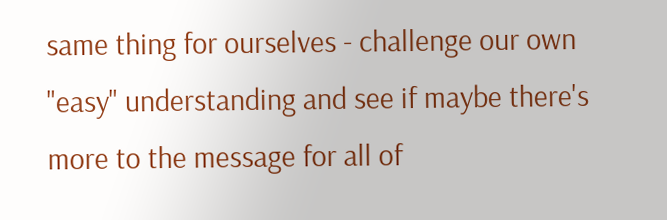same thing for ourselves - challenge our own "easy" understanding and see if maybe there's more to the message for all of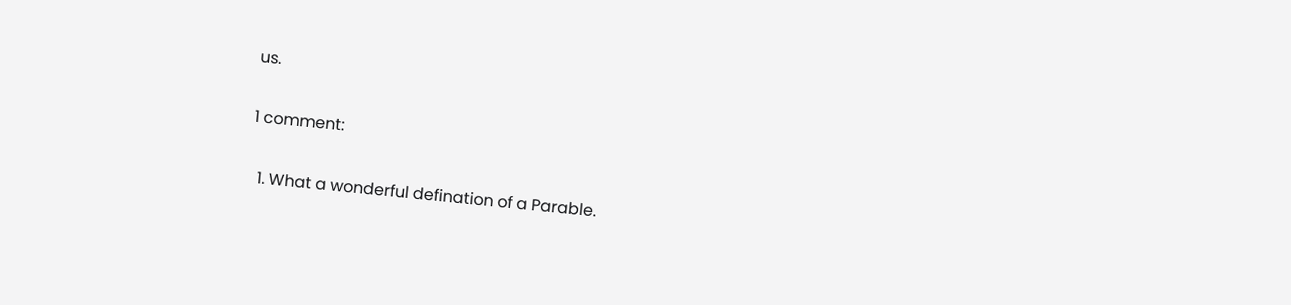us.

1 comment:

  1. What a wonderful defination of a Parable.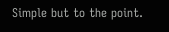Simple but to the point.